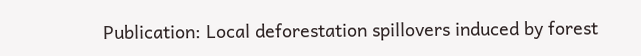Publication: Local deforestation spillovers induced by forest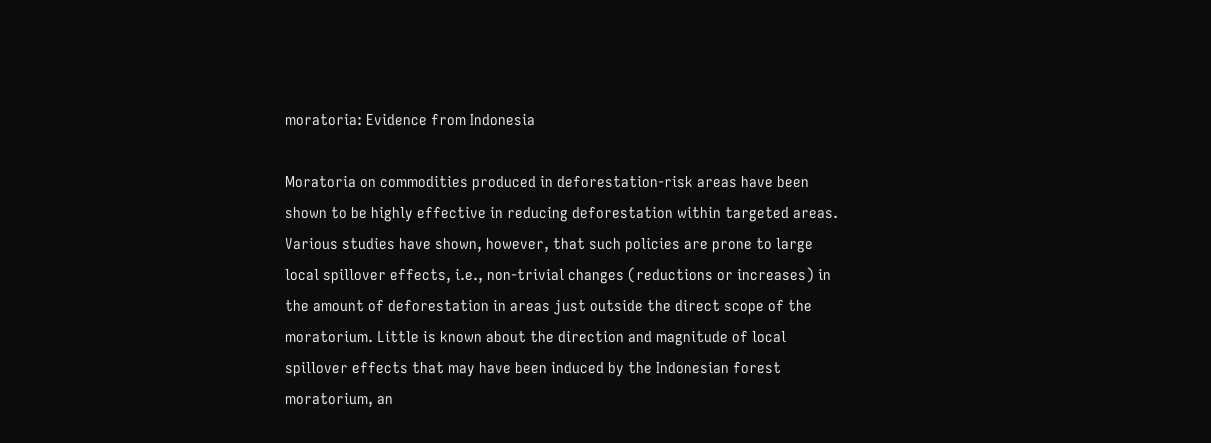moratoria: Evidence from Indonesia

Moratoria on commodities produced in deforestation-risk areas have been shown to be highly effective in reducing deforestation within targeted areas. Various studies have shown, however, that such policies are prone to large local spillover effects, i.e., non-trivial changes (reductions or increases) in the amount of deforestation in areas just outside the direct scope of the moratorium. Little is known about the direction and magnitude of local spillover effects that may have been induced by the Indonesian forest moratorium, an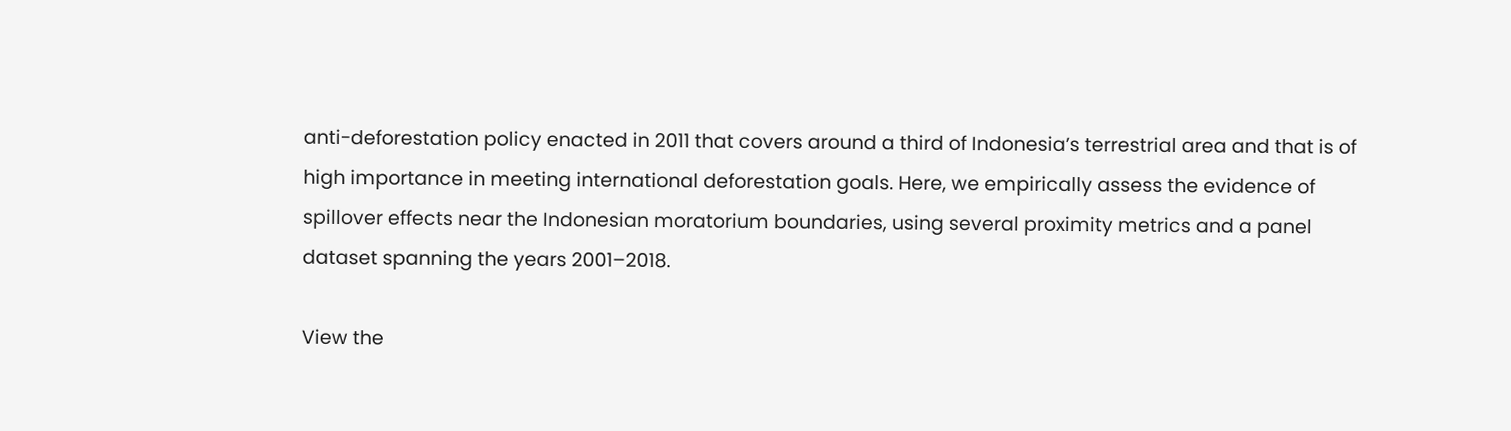anti-deforestation policy enacted in 2011 that covers around a third of Indonesia’s terrestrial area and that is of high importance in meeting international deforestation goals. Here, we empirically assess the evidence of spillover effects near the Indonesian moratorium boundaries, using several proximity metrics and a panel dataset spanning the years 2001–2018.

View the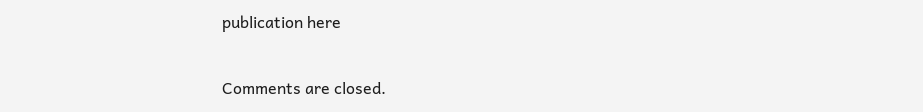publication here


Comments are closed.